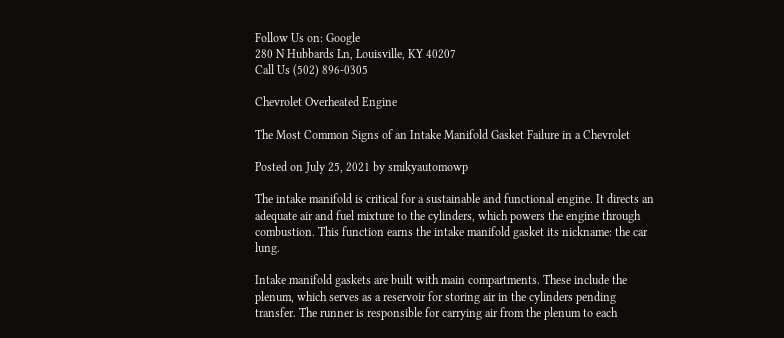Follow Us on: Google
280 N Hubbards Ln, Louisville, KY 40207
Call Us (502) 896-0305

Chevrolet Overheated Engine

The Most Common Signs of an Intake Manifold Gasket Failure in a Chevrolet

Posted on July 25, 2021 by smikyautomowp

The intake manifold is critical for a sustainable and functional engine. It directs an adequate air and fuel mixture to the cylinders, which powers the engine through combustion. This function earns the intake manifold gasket its nickname: the car lung.

Intake manifold gaskets are built with main compartments. These include the plenum, which serves as a reservoir for storing air in the cylinders pending transfer. The runner is responsible for carrying air from the plenum to each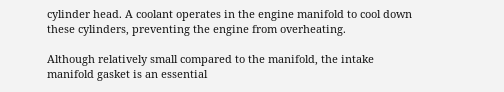cylinder head. A coolant operates in the engine manifold to cool down these cylinders, preventing the engine from overheating.

Although relatively small compared to the manifold, the intake manifold gasket is an essential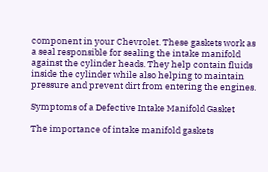component in your Chevrolet. These gaskets work as a seal responsible for sealing the intake manifold against the cylinder heads. They help contain fluids inside the cylinder while also helping to maintain pressure and prevent dirt from entering the engines.

Symptoms of a Defective Intake Manifold Gasket

The importance of intake manifold gaskets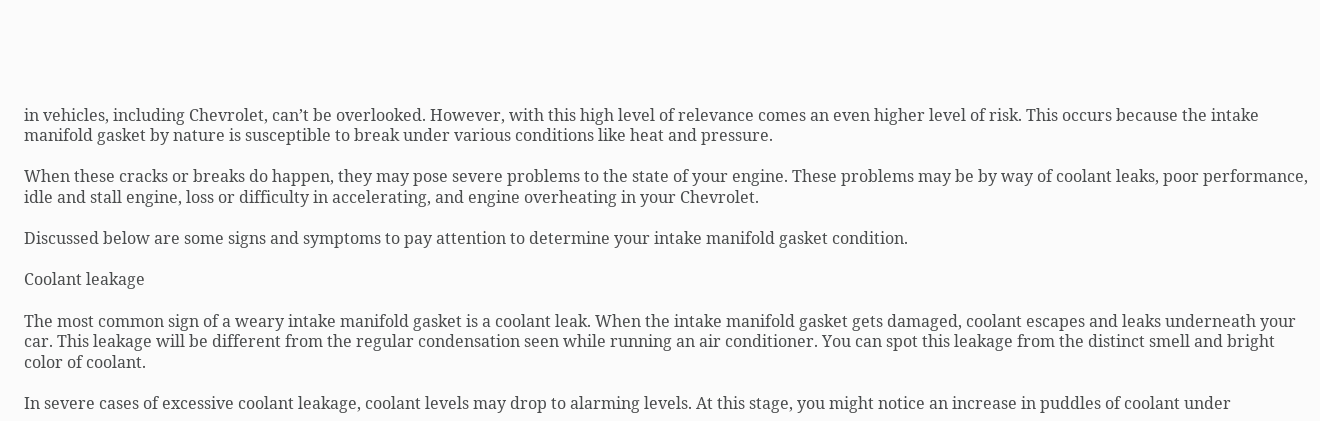in vehicles, including Chevrolet, can’t be overlooked. However, with this high level of relevance comes an even higher level of risk. This occurs because the intake manifold gasket by nature is susceptible to break under various conditions like heat and pressure.

When these cracks or breaks do happen, they may pose severe problems to the state of your engine. These problems may be by way of coolant leaks, poor performance, idle and stall engine, loss or difficulty in accelerating, and engine overheating in your Chevrolet.

Discussed below are some signs and symptoms to pay attention to determine your intake manifold gasket condition.

Coolant leakage

The most common sign of a weary intake manifold gasket is a coolant leak. When the intake manifold gasket gets damaged, coolant escapes and leaks underneath your car. This leakage will be different from the regular condensation seen while running an air conditioner. You can spot this leakage from the distinct smell and bright color of coolant.

In severe cases of excessive coolant leakage, coolant levels may drop to alarming levels. At this stage, you might notice an increase in puddles of coolant under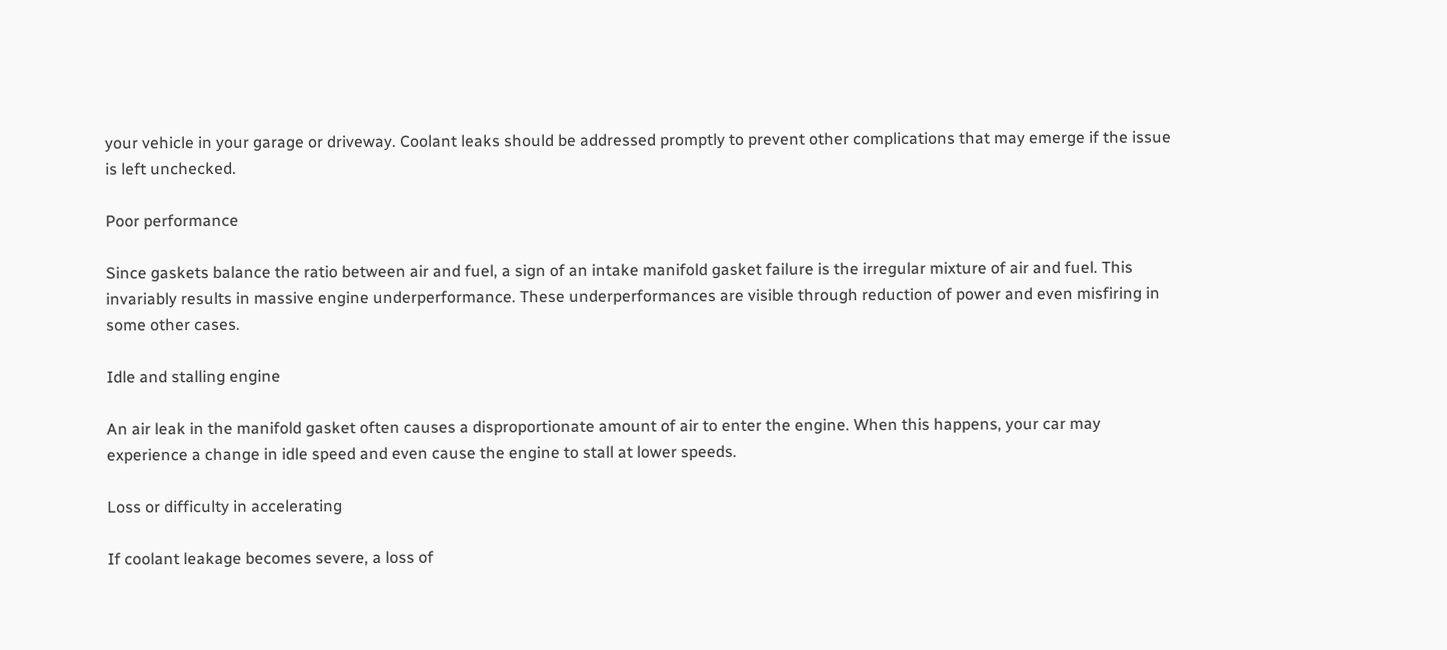your vehicle in your garage or driveway. Coolant leaks should be addressed promptly to prevent other complications that may emerge if the issue is left unchecked.

Poor performance

Since gaskets balance the ratio between air and fuel, a sign of an intake manifold gasket failure is the irregular mixture of air and fuel. This invariably results in massive engine underperformance. These underperformances are visible through reduction of power and even misfiring in some other cases.

Idle and stalling engine

An air leak in the manifold gasket often causes a disproportionate amount of air to enter the engine. When this happens, your car may experience a change in idle speed and even cause the engine to stall at lower speeds.

Loss or difficulty in accelerating

If coolant leakage becomes severe, a loss of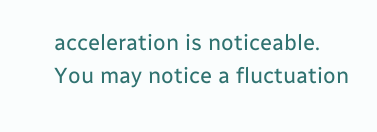acceleration is noticeable. You may notice a fluctuation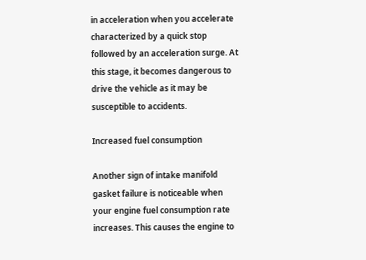in acceleration when you accelerate characterized by a quick stop followed by an acceleration surge. At this stage, it becomes dangerous to drive the vehicle as it may be susceptible to accidents.

Increased fuel consumption

Another sign of intake manifold gasket failure is noticeable when your engine fuel consumption rate increases. This causes the engine to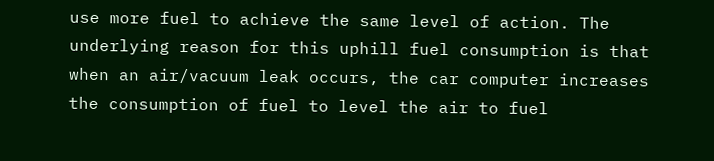use more fuel to achieve the same level of action. The underlying reason for this uphill fuel consumption is that when an air/vacuum leak occurs, the car computer increases the consumption of fuel to level the air to fuel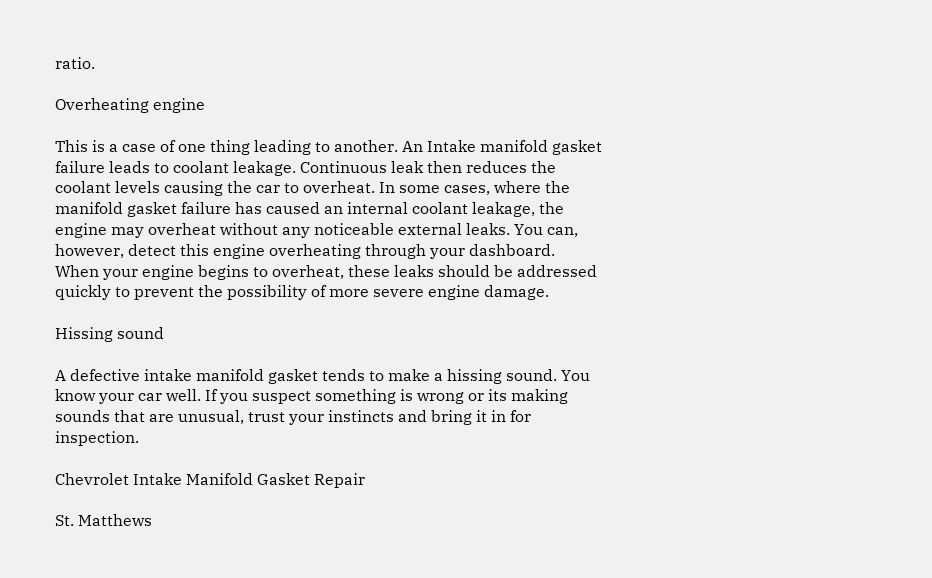ratio.

Overheating engine

This is a case of one thing leading to another. An Intake manifold gasket failure leads to coolant leakage. Continuous leak then reduces the coolant levels causing the car to overheat. In some cases, where the manifold gasket failure has caused an internal coolant leakage, the engine may overheat without any noticeable external leaks. You can, however, detect this engine overheating through your dashboard. When your engine begins to overheat, these leaks should be addressed quickly to prevent the possibility of more severe engine damage.

Hissing sound

A defective intake manifold gasket tends to make a hissing sound. You know your car well. If you suspect something is wrong or its making sounds that are unusual, trust your instincts and bring it in for inspection.

Chevrolet Intake Manifold Gasket Repair

St. Matthews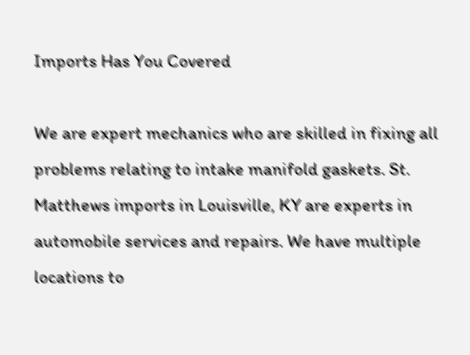Imports Has You Covered

We are expert mechanics who are skilled in fixing all problems relating to intake manifold gaskets. St. Matthews imports in Louisville, KY are experts in automobile services and repairs. We have multiple locations to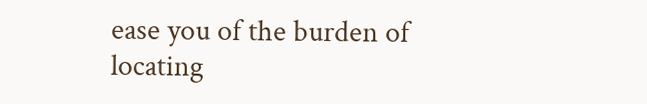ease you of the burden of locating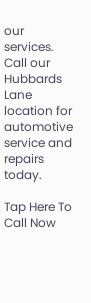our services. Call our Hubbards Lane location for automotive service and repairs today.

Tap Here To Call Now